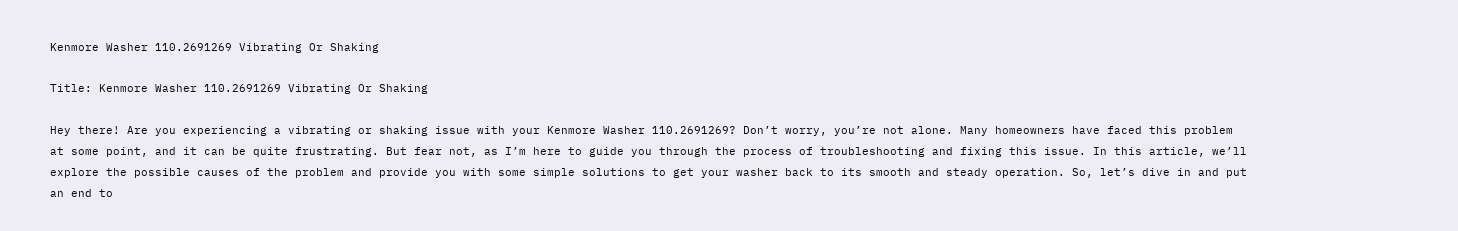Kenmore Washer 110.2691269 Vibrating Or Shaking

Title: Kenmore Washer 110.2691269 Vibrating Or Shaking

Hey there! Are you experiencing a vibrating or shaking issue with your Kenmore Washer 110.2691269? Don’t worry, you’re not alone. Many homeowners have faced this problem at some point, and it can be quite frustrating. But fear not, as I’m here to guide you through the process of troubleshooting and fixing this issue. In this article, we’ll explore the possible causes of the problem and provide you with some simple solutions to get your washer back to its smooth and steady operation. So, let’s dive in and put an end to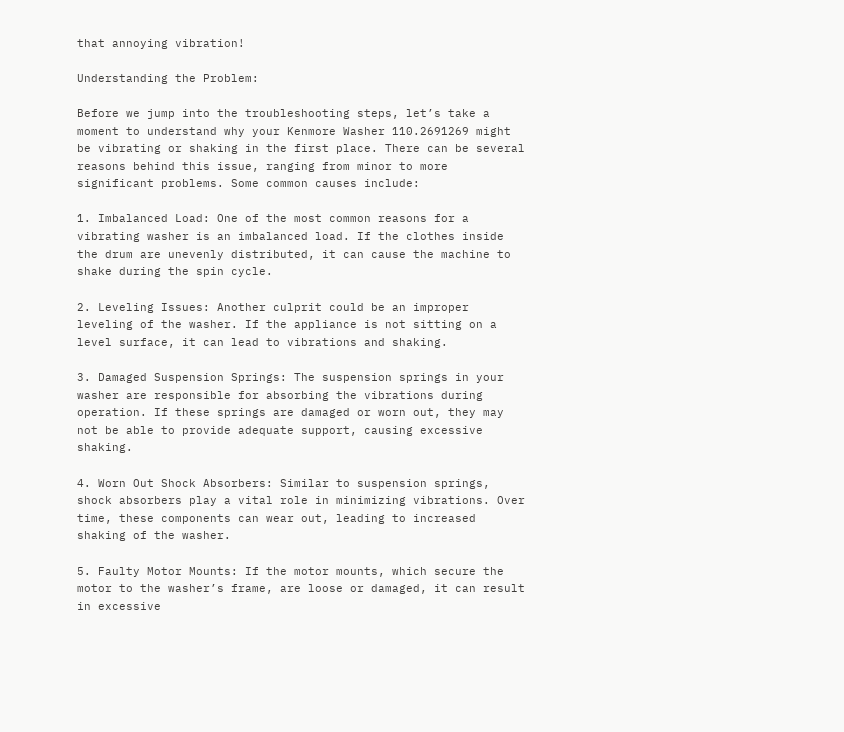that annoying vibration!

Understanding the Problem:

Before we jump into the troubleshooting steps, let’s take a moment to understand why your Kenmore Washer 110.2691269 might be vibrating or shaking in the first place. There can be several reasons behind this issue, ranging from minor to more significant problems. Some common causes include:

1. Imbalanced Load: One of the most common reasons for a vibrating washer is an imbalanced load. If the clothes inside the drum are unevenly distributed, it can cause the machine to shake during the spin cycle.

2. Leveling Issues: Another culprit could be an improper leveling of the washer. If the appliance is not sitting on a level surface, it can lead to vibrations and shaking.

3. Damaged Suspension Springs: The suspension springs in your washer are responsible for absorbing the vibrations during operation. If these springs are damaged or worn out, they may not be able to provide adequate support, causing excessive shaking.

4. Worn Out Shock Absorbers: Similar to suspension springs, shock absorbers play a vital role in minimizing vibrations. Over time, these components can wear out, leading to increased shaking of the washer.

5. Faulty Motor Mounts: If the motor mounts, which secure the motor to the washer’s frame, are loose or damaged, it can result in excessive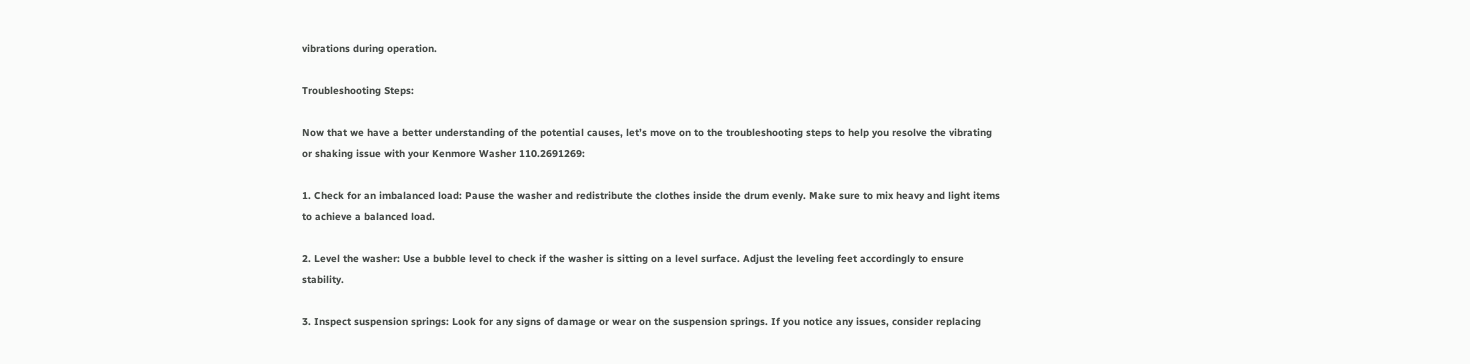vibrations during operation.

Troubleshooting Steps:

Now that we have a better understanding of the potential causes, let’s move on to the troubleshooting steps to help you resolve the vibrating or shaking issue with your Kenmore Washer 110.2691269:

1. Check for an imbalanced load: Pause the washer and redistribute the clothes inside the drum evenly. Make sure to mix heavy and light items to achieve a balanced load.

2. Level the washer: Use a bubble level to check if the washer is sitting on a level surface. Adjust the leveling feet accordingly to ensure stability.

3. Inspect suspension springs: Look for any signs of damage or wear on the suspension springs. If you notice any issues, consider replacing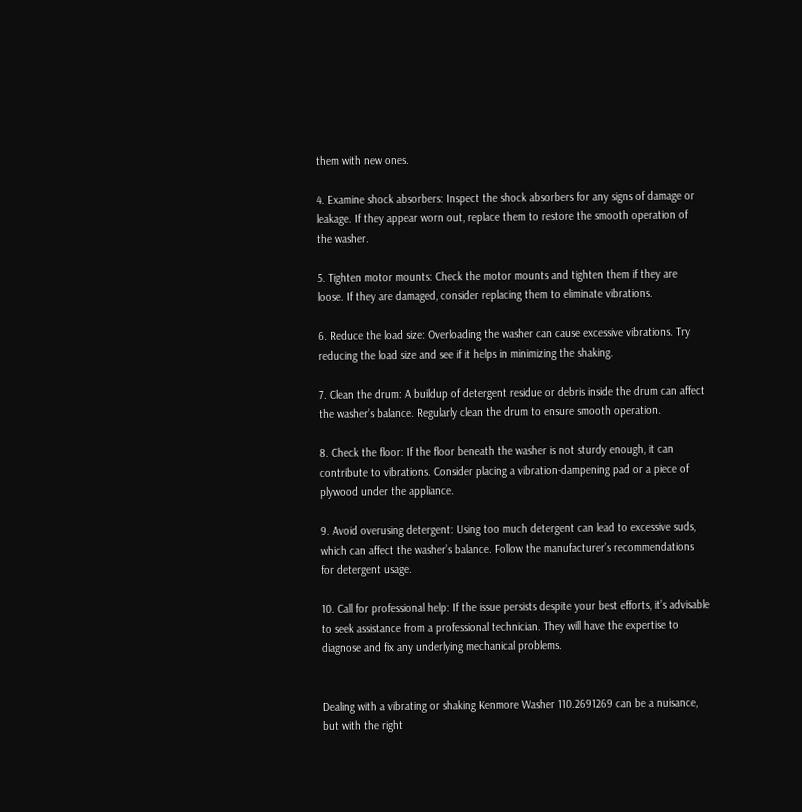them with new ones.

4. Examine shock absorbers: Inspect the shock absorbers for any signs of damage or leakage. If they appear worn out, replace them to restore the smooth operation of the washer.

5. Tighten motor mounts: Check the motor mounts and tighten them if they are loose. If they are damaged, consider replacing them to eliminate vibrations.

6. Reduce the load size: Overloading the washer can cause excessive vibrations. Try reducing the load size and see if it helps in minimizing the shaking.

7. Clean the drum: A buildup of detergent residue or debris inside the drum can affect the washer’s balance. Regularly clean the drum to ensure smooth operation.

8. Check the floor: If the floor beneath the washer is not sturdy enough, it can contribute to vibrations. Consider placing a vibration-dampening pad or a piece of plywood under the appliance.

9. Avoid overusing detergent: Using too much detergent can lead to excessive suds, which can affect the washer’s balance. Follow the manufacturer’s recommendations for detergent usage.

10. Call for professional help: If the issue persists despite your best efforts, it’s advisable to seek assistance from a professional technician. They will have the expertise to diagnose and fix any underlying mechanical problems.


Dealing with a vibrating or shaking Kenmore Washer 110.2691269 can be a nuisance, but with the right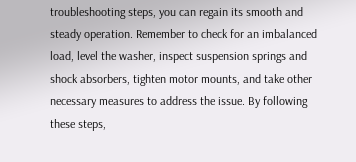troubleshooting steps, you can regain its smooth and steady operation. Remember to check for an imbalanced load, level the washer, inspect suspension springs and shock absorbers, tighten motor mounts, and take other necessary measures to address the issue. By following these steps,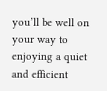you’ll be well on your way to enjoying a quiet and efficient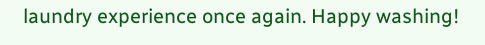laundry experience once again. Happy washing!